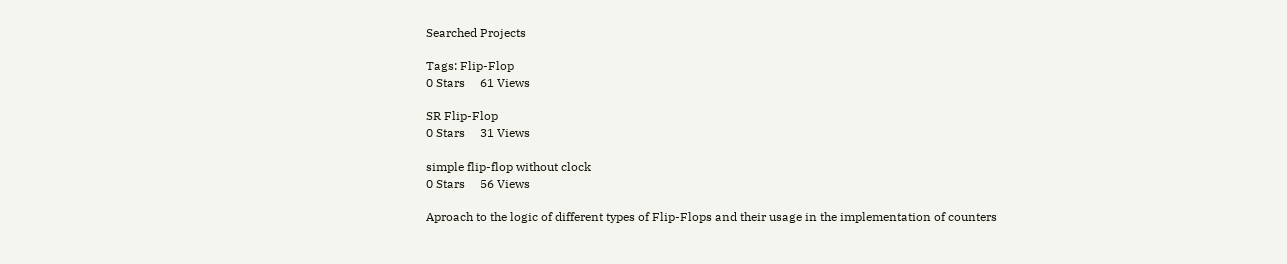Searched Projects

Tags: Flip-Flop
0 Stars     61 Views

SR Flip-Flop
0 Stars     31 Views

simple flip-flop without clock
0 Stars     56 Views

Aproach to the logic of different types of Flip-Flops and their usage in the implementation of counters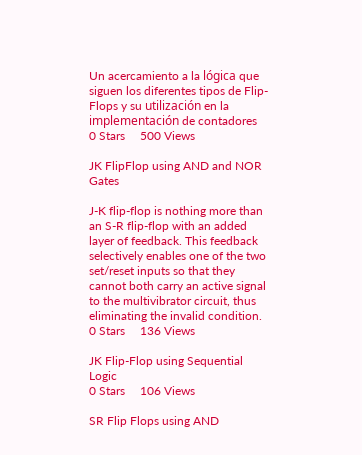Un acercamiento a la lógica que siguen los diferentes tipos de Flip-Flops y su utilización en la implementación de contadores
0 Stars     500 Views

JK FlipFlop using AND and NOR Gates

J-K flip-flop is nothing more than an S-R flip-flop with an added layer of feedback. This feedback selectively enables one of the two set/reset inputs so that they cannot both carry an active signal to the multivibrator circuit, thus eliminating the invalid condition.
0 Stars     136 Views

JK Flip-Flop using Sequential Logic
0 Stars     106 Views

SR Flip Flops using AND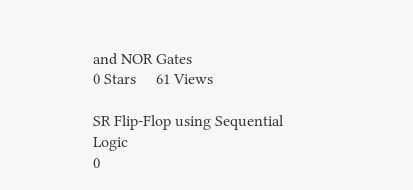and NOR Gates
0 Stars     61 Views

SR Flip-Flop using Sequential Logic
0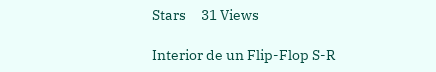Stars     31 Views

Interior de un Flip-Flop S-R